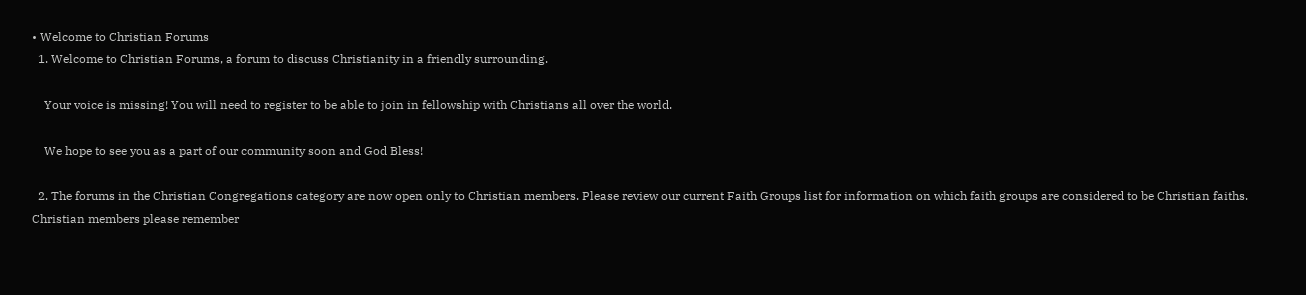• Welcome to Christian Forums
  1. Welcome to Christian Forums, a forum to discuss Christianity in a friendly surrounding.

    Your voice is missing! You will need to register to be able to join in fellowship with Christians all over the world.

    We hope to see you as a part of our community soon and God Bless!

  2. The forums in the Christian Congregations category are now open only to Christian members. Please review our current Faith Groups list for information on which faith groups are considered to be Christian faiths. Christian members please remember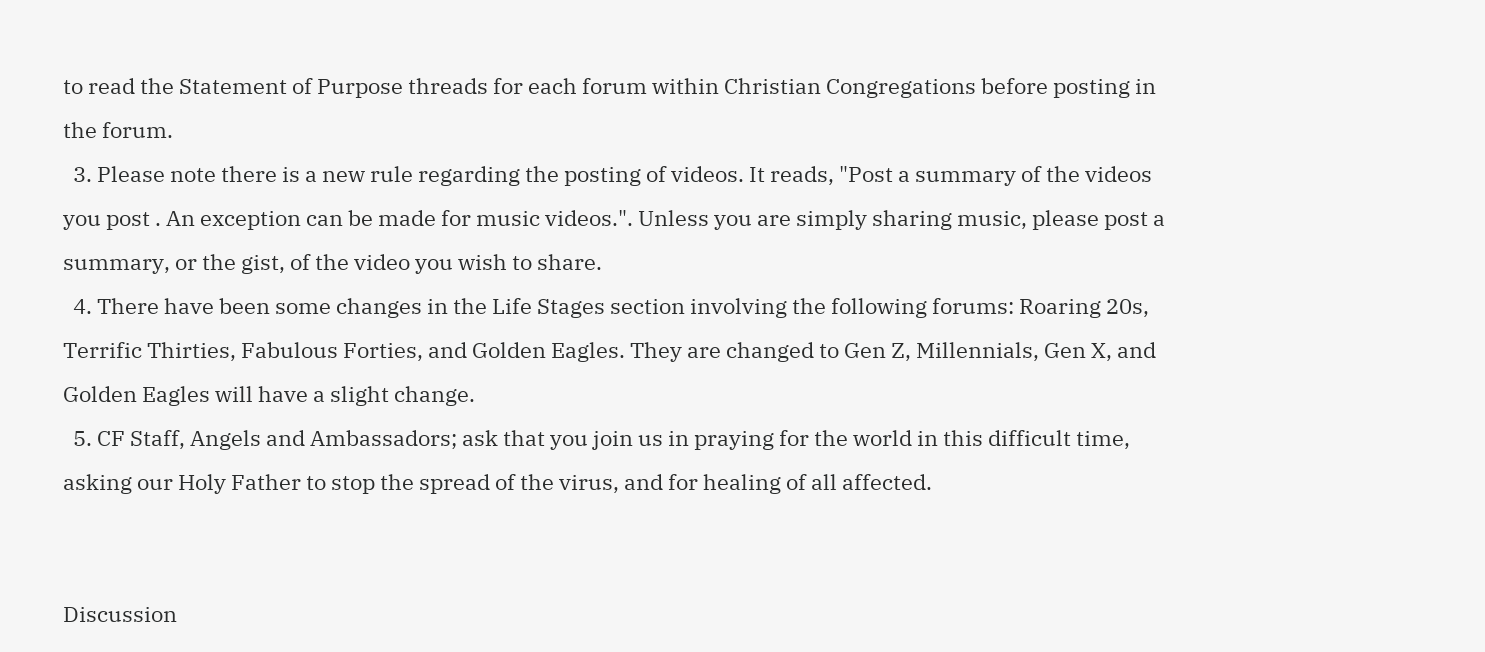to read the Statement of Purpose threads for each forum within Christian Congregations before posting in the forum.
  3. Please note there is a new rule regarding the posting of videos. It reads, "Post a summary of the videos you post . An exception can be made for music videos.". Unless you are simply sharing music, please post a summary, or the gist, of the video you wish to share.
  4. There have been some changes in the Life Stages section involving the following forums: Roaring 20s, Terrific Thirties, Fabulous Forties, and Golden Eagles. They are changed to Gen Z, Millennials, Gen X, and Golden Eagles will have a slight change.
  5. CF Staff, Angels and Ambassadors; ask that you join us in praying for the world in this difficult time, asking our Holy Father to stop the spread of the virus, and for healing of all affected.


Discussion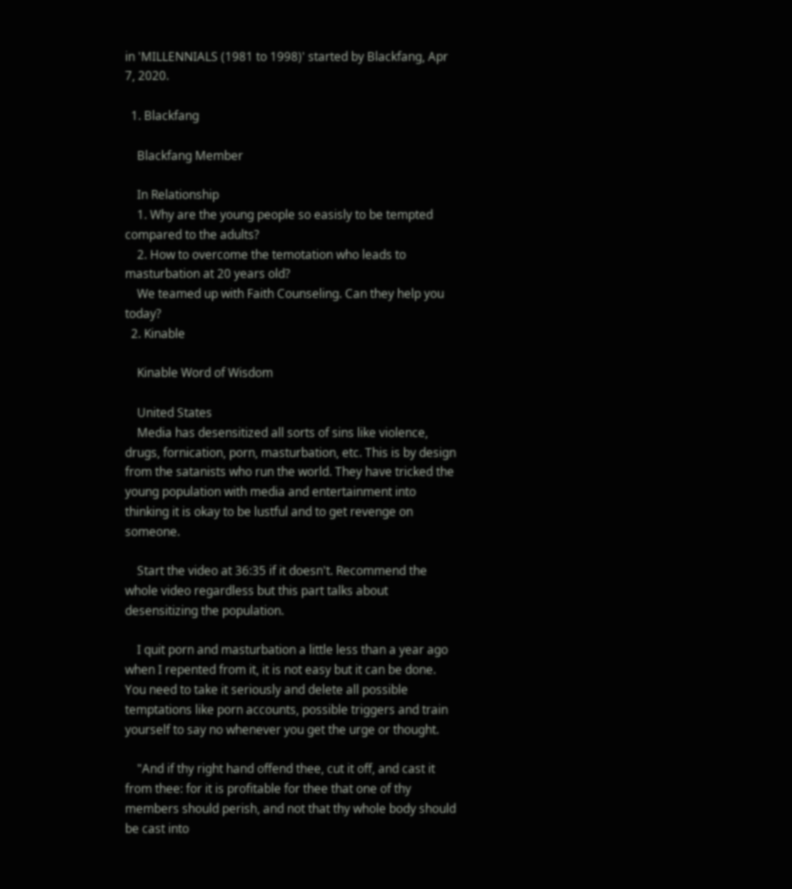in 'MILLENNIALS (1981 to 1998)' started by Blackfang, Apr 7, 2020.

  1. Blackfang

    Blackfang Member

    In Relationship
    1. Why are the young people so easisly to be tempted compared to the adults?
    2. How to overcome the temotation who leads to masturbation at 20 years old?
    We teamed up with Faith Counseling. Can they help you today?
  2. Kinable

    Kinable Word of Wisdom

    United States
    Media has desensitized all sorts of sins like violence, drugs, fornication, porn, masturbation, etc. This is by design from the satanists who run the world. They have tricked the young population with media and entertainment into thinking it is okay to be lustful and to get revenge on someone.

    Start the video at 36:35 if it doesn't. Recommend the whole video regardless but this part talks about desensitizing the population.

    I quit porn and masturbation a little less than a year ago when I repented from it, it is not easy but it can be done. You need to take it seriously and delete all possible temptations like porn accounts, possible triggers and train yourself to say no whenever you get the urge or thought.

    "And if thy right hand offend thee, cut it off, and cast it from thee: for it is profitable for thee that one of thy members should perish, and not that thy whole body should be cast into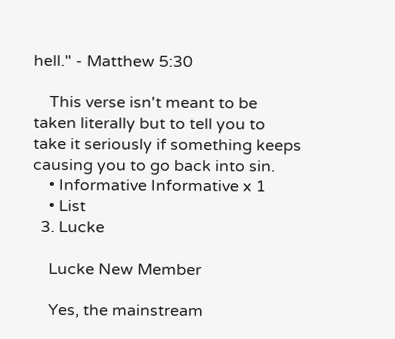hell." - Matthew 5:30

    This verse isn't meant to be taken literally but to tell you to take it seriously if something keeps causing you to go back into sin.
    • Informative Informative x 1
    • List
  3. Lucke

    Lucke New Member

    Yes, the mainstream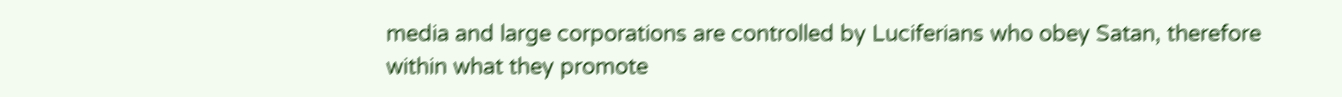media and large corporations are controlled by Luciferians who obey Satan, therefore within what they promote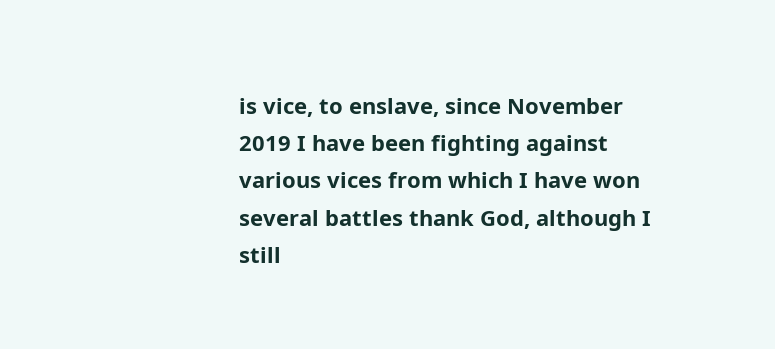is vice, to enslave, since November 2019 I have been fighting against various vices from which I have won several battles thank God, although I still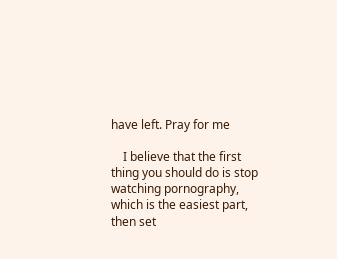have left. Pray for me

    I believe that the first thing you should do is stop watching pornography, which is the easiest part, then set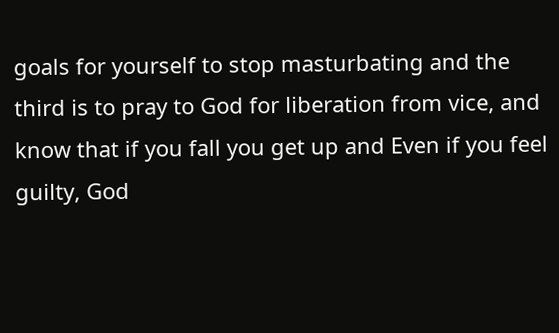goals for yourself to stop masturbating and the third is to pray to God for liberation from vice, and know that if you fall you get up and Even if you feel guilty, God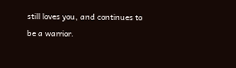still loves you, and continues to be a warrior.